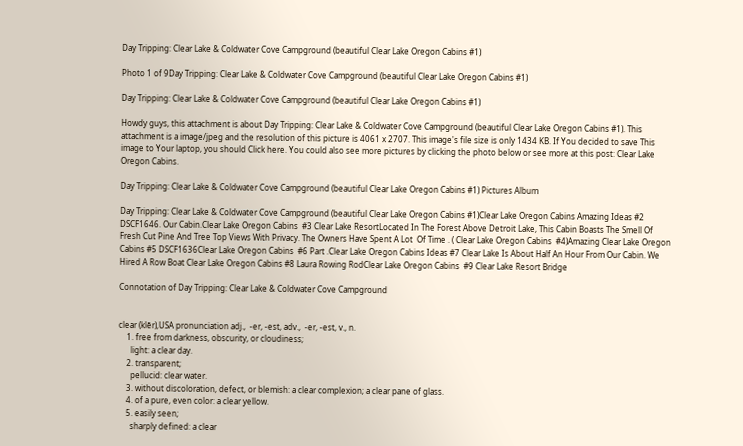Day Tripping: Clear Lake & Coldwater Cove Campground (beautiful Clear Lake Oregon Cabins #1)

Photo 1 of 9Day Tripping: Clear Lake & Coldwater Cove Campground (beautiful Clear Lake Oregon Cabins #1)

Day Tripping: Clear Lake & Coldwater Cove Campground (beautiful Clear Lake Oregon Cabins #1)

Howdy guys, this attachment is about Day Tripping: Clear Lake & Coldwater Cove Campground (beautiful Clear Lake Oregon Cabins #1). This attachment is a image/jpeg and the resolution of this picture is 4061 x 2707. This image's file size is only 1434 KB. If You decided to save This image to Your laptop, you should Click here. You could also see more pictures by clicking the photo below or see more at this post: Clear Lake Oregon Cabins.

Day Tripping: Clear Lake & Coldwater Cove Campground (beautiful Clear Lake Oregon Cabins #1) Pictures Album

Day Tripping: Clear Lake & Coldwater Cove Campground (beautiful Clear Lake Oregon Cabins #1)Clear Lake Oregon Cabins Amazing Ideas #2 DSCF1646. Our Cabin.Clear Lake Oregon Cabins  #3 Clear Lake ResortLocated In The Forest Above Detroit Lake, This Cabin Boasts The Smell Of  Fresh Cut Pine And Tree Top Views With Privacy. The Owners Have Spent A Lot  Of Time . ( Clear Lake Oregon Cabins  #4)Amazing Clear Lake Oregon Cabins #5 DSCF1636Clear Lake Oregon Cabins  #6 Part .Clear Lake Oregon Cabins Ideas #7 Clear Lake Is About Half An Hour From Our Cabin. We Hired A Row Boat Clear Lake Oregon Cabins #8 Laura Rowing RodClear Lake Oregon Cabins  #9 Clear Lake Resort Bridge

Connotation of Day Tripping: Clear Lake & Coldwater Cove Campground


clear (klēr),USA pronunciation adj.,  -er, -est, adv.,  -er, -est, v., n.
    1. free from darkness, obscurity, or cloudiness;
      light: a clear day.
    2. transparent;
      pellucid: clear water.
    3. without discoloration, defect, or blemish: a clear complexion; a clear pane of glass.
    4. of a pure, even color: a clear yellow.
    5. easily seen;
      sharply defined: a clear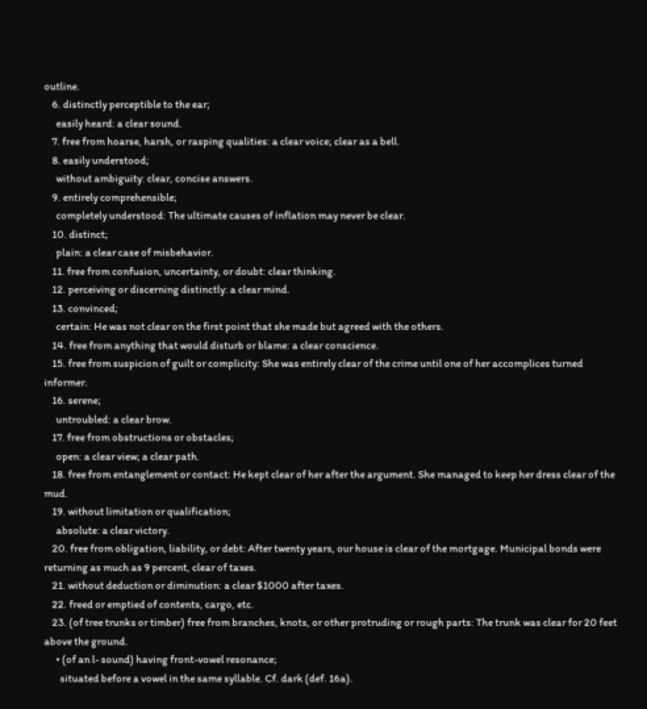outline.
    6. distinctly perceptible to the ear;
      easily heard: a clear sound.
    7. free from hoarse, harsh, or rasping qualities: a clear voice; clear as a bell.
    8. easily understood;
      without ambiguity: clear, concise answers.
    9. entirely comprehensible;
      completely understood: The ultimate causes of inflation may never be clear.
    10. distinct;
      plain: a clear case of misbehavior.
    11. free from confusion, uncertainty, or doubt: clear thinking.
    12. perceiving or discerning distinctly: a clear mind.
    13. convinced;
      certain: He was not clear on the first point that she made but agreed with the others.
    14. free from anything that would disturb or blame: a clear conscience.
    15. free from suspicion of guilt or complicity: She was entirely clear of the crime until one of her accomplices turned informer.
    16. serene;
      untroubled: a clear brow.
    17. free from obstructions or obstacles;
      open: a clear view; a clear path.
    18. free from entanglement or contact: He kept clear of her after the argument. She managed to keep her dress clear of the mud.
    19. without limitation or qualification;
      absolute: a clear victory.
    20. free from obligation, liability, or debt: After twenty years, our house is clear of the mortgage. Municipal bonds were returning as much as 9 percent, clear of taxes.
    21. without deduction or diminution: a clear $1000 after taxes.
    22. freed or emptied of contents, cargo, etc.
    23. (of tree trunks or timber) free from branches, knots, or other protruding or rough parts: The trunk was clear for 20 feet above the ground.
      • (of an l- sound) having front-vowel resonance;
        situated before a vowel in the same syllable. Cf. dark (def. 16a).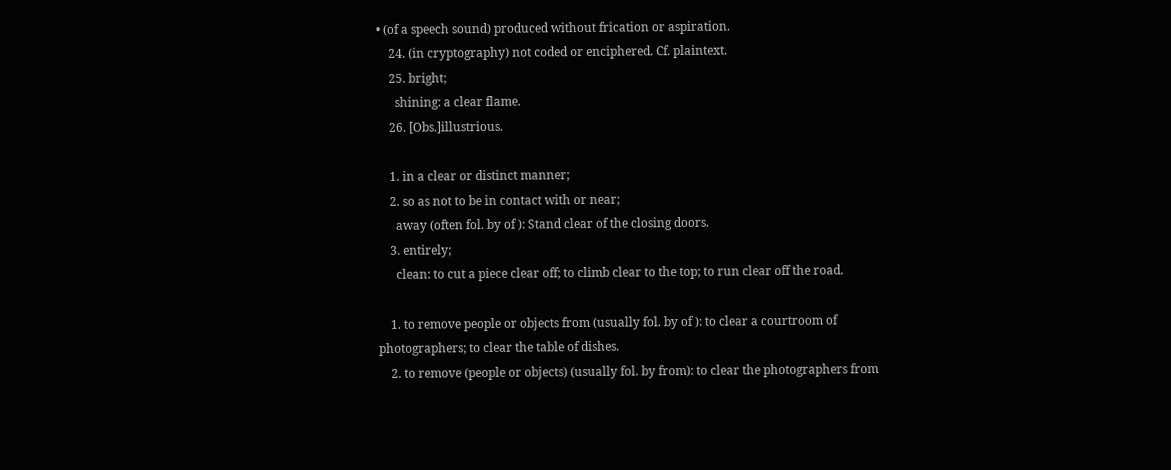• (of a speech sound) produced without frication or aspiration.
    24. (in cryptography) not coded or enciphered. Cf. plaintext.
    25. bright;
      shining: a clear flame.
    26. [Obs.]illustrious.

    1. in a clear or distinct manner;
    2. so as not to be in contact with or near;
      away (often fol. by of ): Stand clear of the closing doors.
    3. entirely;
      clean: to cut a piece clear off; to climb clear to the top; to run clear off the road.

    1. to remove people or objects from (usually fol. by of ): to clear a courtroom of photographers; to clear the table of dishes.
    2. to remove (people or objects) (usually fol. by from): to clear the photographers from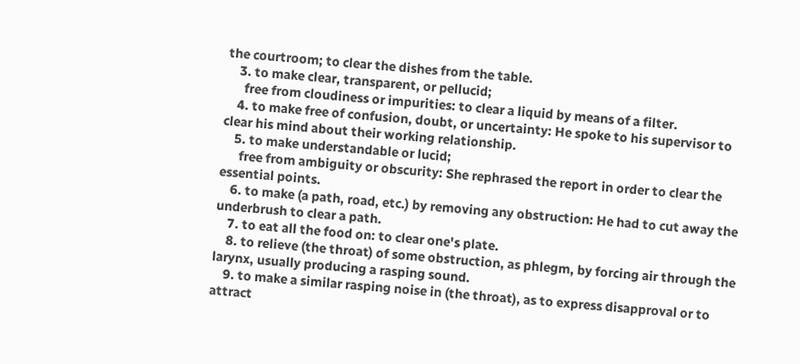the courtroom; to clear the dishes from the table.
    3. to make clear, transparent, or pellucid;
      free from cloudiness or impurities: to clear a liquid by means of a filter.
    4. to make free of confusion, doubt, or uncertainty: He spoke to his supervisor to clear his mind about their working relationship.
    5. to make understandable or lucid;
      free from ambiguity or obscurity: She rephrased the report in order to clear the essential points.
    6. to make (a path, road, etc.) by removing any obstruction: He had to cut away the underbrush to clear a path.
    7. to eat all the food on: to clear one's plate.
    8. to relieve (the throat) of some obstruction, as phlegm, by forcing air through the larynx, usually producing a rasping sound.
    9. to make a similar rasping noise in (the throat), as to express disapproval or to attract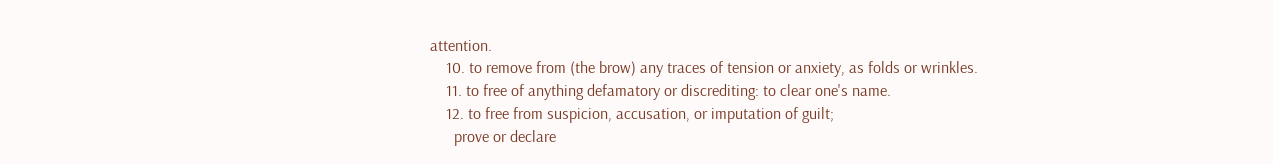attention.
    10. to remove from (the brow) any traces of tension or anxiety, as folds or wrinkles.
    11. to free of anything defamatory or discrediting: to clear one's name.
    12. to free from suspicion, accusation, or imputation of guilt;
      prove or declare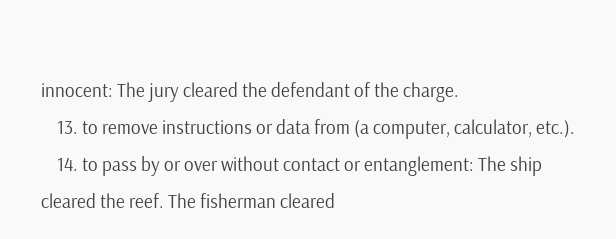innocent: The jury cleared the defendant of the charge.
    13. to remove instructions or data from (a computer, calculator, etc.).
    14. to pass by or over without contact or entanglement: The ship cleared the reef. The fisherman cleared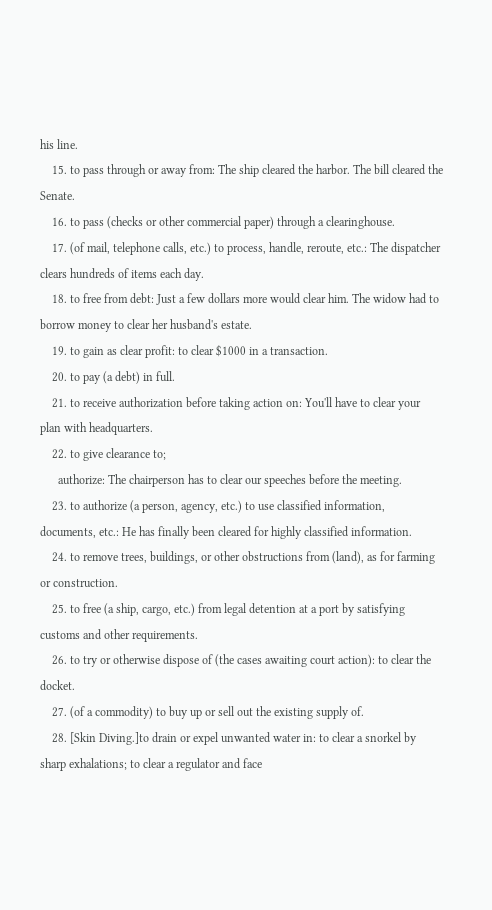his line.
    15. to pass through or away from: The ship cleared the harbor. The bill cleared the Senate.
    16. to pass (checks or other commercial paper) through a clearinghouse.
    17. (of mail, telephone calls, etc.) to process, handle, reroute, etc.: The dispatcher clears hundreds of items each day.
    18. to free from debt: Just a few dollars more would clear him. The widow had to borrow money to clear her husband's estate.
    19. to gain as clear profit: to clear $1000 in a transaction.
    20. to pay (a debt) in full.
    21. to receive authorization before taking action on: You'll have to clear your plan with headquarters.
    22. to give clearance to;
      authorize: The chairperson has to clear our speeches before the meeting.
    23. to authorize (a person, agency, etc.) to use classified information, documents, etc.: He has finally been cleared for highly classified information.
    24. to remove trees, buildings, or other obstructions from (land), as for farming or construction.
    25. to free (a ship, cargo, etc.) from legal detention at a port by satisfying customs and other requirements.
    26. to try or otherwise dispose of (the cases awaiting court action): to clear the docket.
    27. (of a commodity) to buy up or sell out the existing supply of.
    28. [Skin Diving.]to drain or expel unwanted water in: to clear a snorkel by sharp exhalations; to clear a regulator and face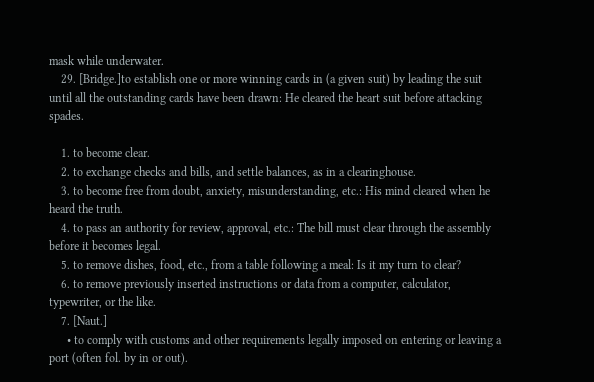mask while underwater.
    29. [Bridge.]to establish one or more winning cards in (a given suit) by leading the suit until all the outstanding cards have been drawn: He cleared the heart suit before attacking spades.

    1. to become clear.
    2. to exchange checks and bills, and settle balances, as in a clearinghouse.
    3. to become free from doubt, anxiety, misunderstanding, etc.: His mind cleared when he heard the truth.
    4. to pass an authority for review, approval, etc.: The bill must clear through the assembly before it becomes legal.
    5. to remove dishes, food, etc., from a table following a meal: Is it my turn to clear?
    6. to remove previously inserted instructions or data from a computer, calculator, typewriter, or the like.
    7. [Naut.]
      • to comply with customs and other requirements legally imposed on entering or leaving a port (often fol. by in or out).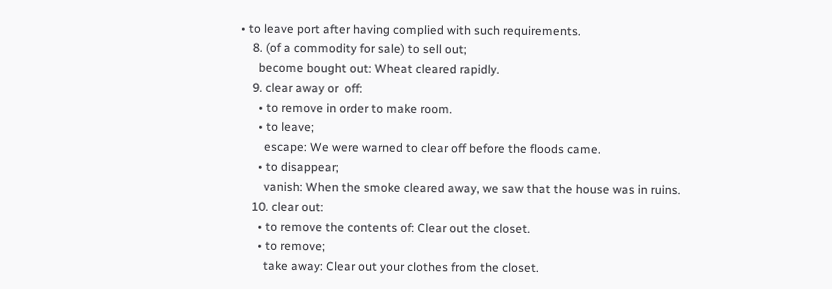• to leave port after having complied with such requirements.
    8. (of a commodity for sale) to sell out;
      become bought out: Wheat cleared rapidly.
    9. clear away or  off:
      • to remove in order to make room.
      • to leave;
        escape: We were warned to clear off before the floods came.
      • to disappear;
        vanish: When the smoke cleared away, we saw that the house was in ruins.
    10. clear out:
      • to remove the contents of: Clear out the closet.
      • to remove;
        take away: Clear out your clothes from the closet.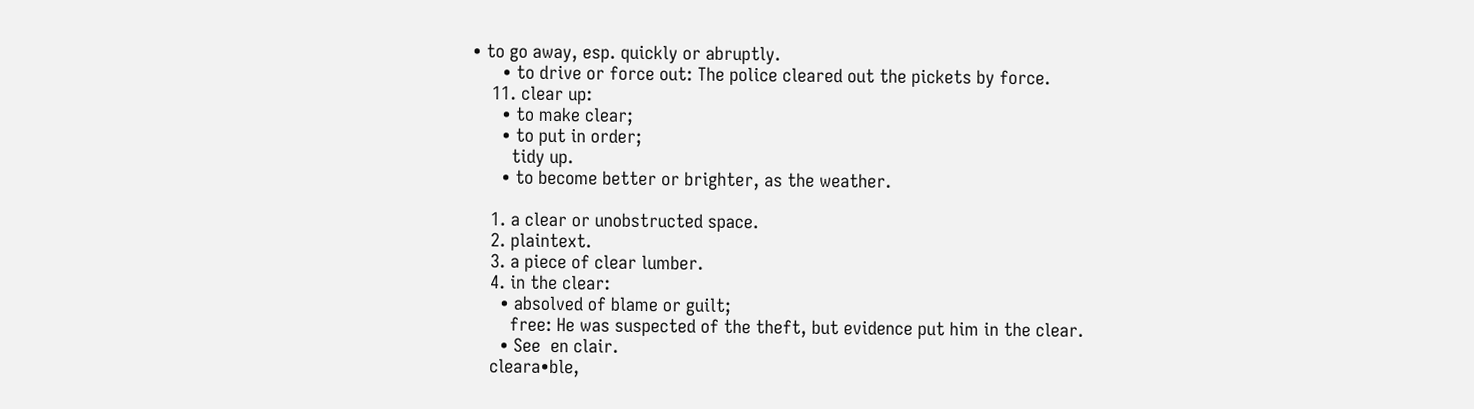• to go away, esp. quickly or abruptly.
      • to drive or force out: The police cleared out the pickets by force.
    11. clear up:
      • to make clear;
      • to put in order;
        tidy up.
      • to become better or brighter, as the weather.

    1. a clear or unobstructed space.
    2. plaintext.
    3. a piece of clear lumber.
    4. in the clear:
      • absolved of blame or guilt;
        free: He was suspected of the theft, but evidence put him in the clear.
      • See  en clair.
    cleara•ble,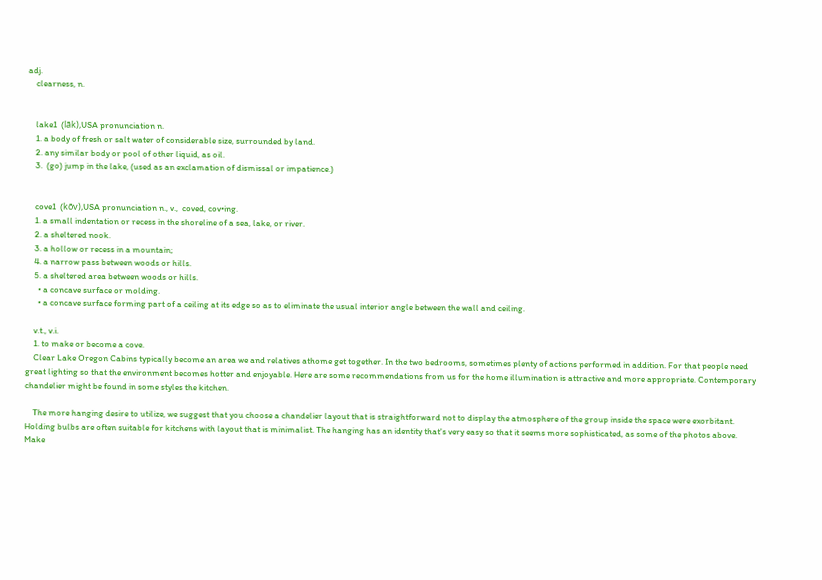adj.
    clearness, n.


    lake1  (lāk),USA pronunciation n.
    1. a body of fresh or salt water of considerable size, surrounded by land.
    2. any similar body or pool of other liquid, as oil.
    3.  (go) jump in the lake, (used as an exclamation of dismissal or impatience.)


    cove1  (kōv),USA pronunciation n., v.,  coved, cov•ing.
    1. a small indentation or recess in the shoreline of a sea, lake, or river.
    2. a sheltered nook.
    3. a hollow or recess in a mountain;
    4. a narrow pass between woods or hills.
    5. a sheltered area between woods or hills.
      • a concave surface or molding.
      • a concave surface forming part of a ceiling at its edge so as to eliminate the usual interior angle between the wall and ceiling.

    v.t., v.i.
    1. to make or become a cove.
    Clear Lake Oregon Cabins typically become an area we and relatives athome get together. In the two bedrooms, sometimes plenty of actions performed in addition. For that people need great lighting so that the environment becomes hotter and enjoyable. Here are some recommendations from us for the home illumination is attractive and more appropriate. Contemporary chandelier might be found in some styles the kitchen.

    The more hanging desire to utilize, we suggest that you choose a chandelier layout that is straightforward not to display the atmosphere of the group inside the space were exorbitant. Holding bulbs are often suitable for kitchens with layout that is minimalist. The hanging has an identity that's very easy so that it seems more sophisticated, as some of the photos above. Make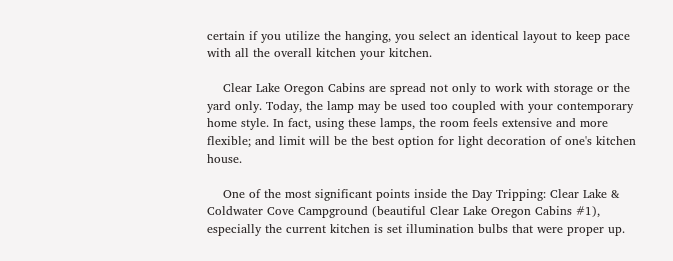certain if you utilize the hanging, you select an identical layout to keep pace with all the overall kitchen your kitchen.

    Clear Lake Oregon Cabins are spread not only to work with storage or the yard only. Today, the lamp may be used too coupled with your contemporary home style. In fact, using these lamps, the room feels extensive and more flexible; and limit will be the best option for light decoration of one's kitchen house.

    One of the most significant points inside the Day Tripping: Clear Lake & Coldwater Cove Campground (beautiful Clear Lake Oregon Cabins #1), especially the current kitchen is set illumination bulbs that were proper up.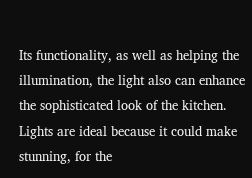Its functionality, as well as helping the illumination, the light also can enhance the sophisticated look of the kitchen. Lights are ideal because it could make stunning, for the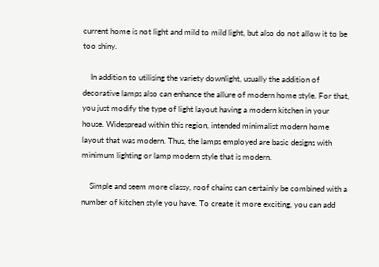current home is not light and mild to mild light, but also do not allow it to be too shiny.

    In addition to utilising the variety downlight, usually the addition of decorative lamps also can enhance the allure of modern home style. For that, you just modify the type of light layout having a modern kitchen in your house. Widespread within this region, intended minimalist modern home layout that was modern. Thus, the lamps employed are basic designs with minimum lighting or lamp modern style that is modern.

    Simple and seem more classy, roof chains can certainly be combined with a number of kitchen style you have. To create it more exciting, you can add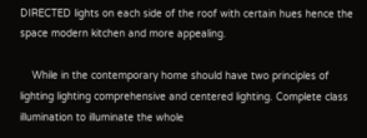DIRECTED lights on each side of the roof with certain hues hence the space modern kitchen and more appealing.

    While in the contemporary home should have two principles of lighting lighting comprehensive and centered lighting. Complete class illumination to illuminate the whole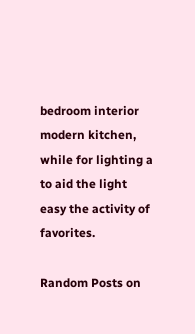bedroom interior modern kitchen, while for lighting a to aid the light easy the activity of favorites.

Random Posts on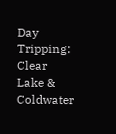Day Tripping: Clear Lake & Coldwater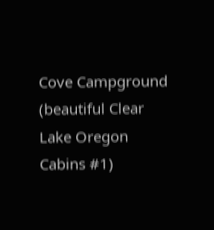Cove Campground (beautiful Clear Lake Oregon Cabins #1)